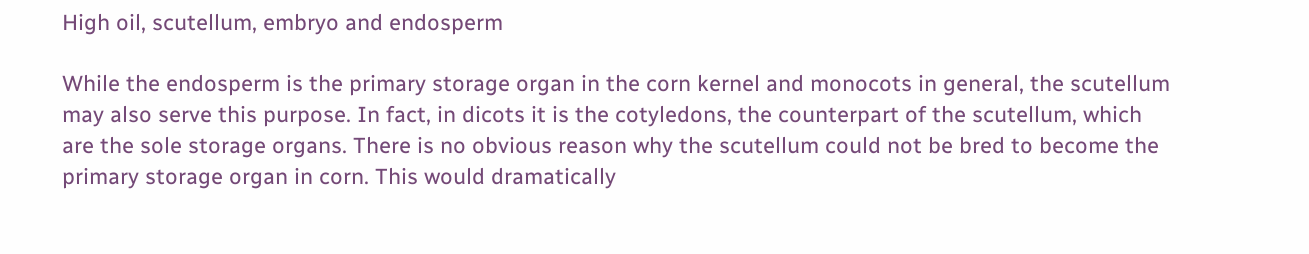High oil, scutellum, embryo and endosperm

While the endosperm is the primary storage organ in the corn kernel and monocots in general, the scutellum may also serve this purpose. In fact, in dicots it is the cotyledons, the counterpart of the scutellum, which are the sole storage organs. There is no obvious reason why the scutellum could not be bred to become the primary storage organ in corn. This would dramatically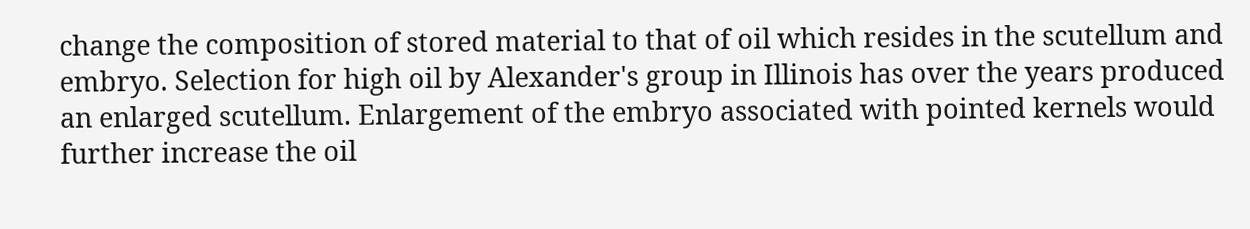change the composition of stored material to that of oil which resides in the scutellum and embryo. Selection for high oil by Alexander's group in Illinois has over the years produced an enlarged scutellum. Enlargement of the embryo associated with pointed kernels would further increase the oil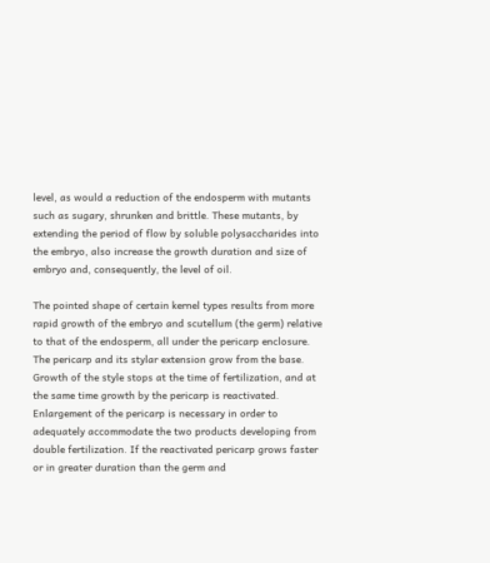level, as would a reduction of the endosperm with mutants such as sugary, shrunken and brittle. These mutants, by extending the period of flow by soluble polysaccharides into the embryo, also increase the growth duration and size of embryo and, consequently, the level of oil.

The pointed shape of certain kernel types results from more rapid growth of the embryo and scutellum (the germ) relative to that of the endosperm, all under the pericarp enclosure. The pericarp and its stylar extension grow from the base. Growth of the style stops at the time of fertilization, and at the same time growth by the pericarp is reactivated. Enlargement of the pericarp is necessary in order to adequately accommodate the two products developing from double fertilization. If the reactivated pericarp grows faster or in greater duration than the germ and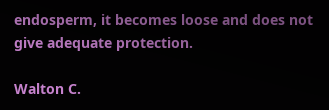endosperm, it becomes loose and does not give adequate protection.

Walton C.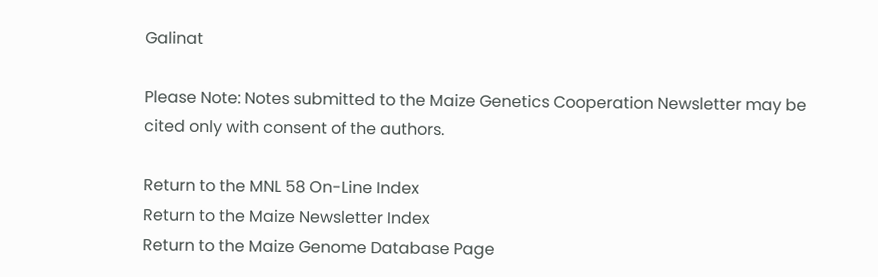Galinat

Please Note: Notes submitted to the Maize Genetics Cooperation Newsletter may be cited only with consent of the authors.

Return to the MNL 58 On-Line Index
Return to the Maize Newsletter Index
Return to the Maize Genome Database Page